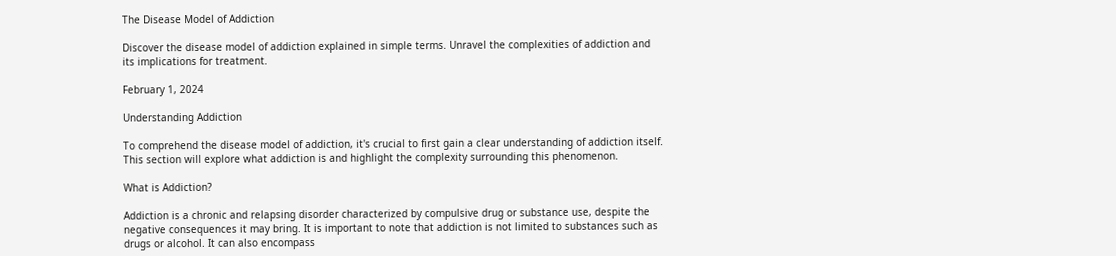The Disease Model of Addiction

Discover the disease model of addiction explained in simple terms. Unravel the complexities of addiction and its implications for treatment.

February 1, 2024

Understanding Addiction

To comprehend the disease model of addiction, it's crucial to first gain a clear understanding of addiction itself. This section will explore what addiction is and highlight the complexity surrounding this phenomenon.

What is Addiction?

Addiction is a chronic and relapsing disorder characterized by compulsive drug or substance use, despite the negative consequences it may bring. It is important to note that addiction is not limited to substances such as drugs or alcohol. It can also encompass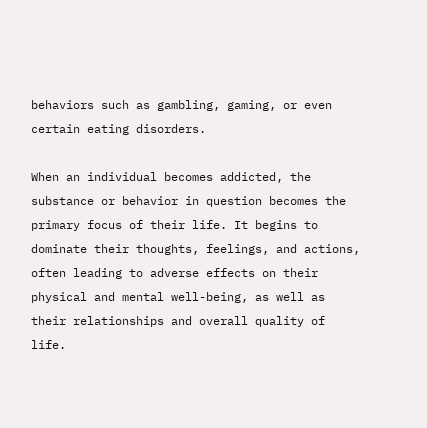behaviors such as gambling, gaming, or even certain eating disorders.

When an individual becomes addicted, the substance or behavior in question becomes the primary focus of their life. It begins to dominate their thoughts, feelings, and actions, often leading to adverse effects on their physical and mental well-being, as well as their relationships and overall quality of life.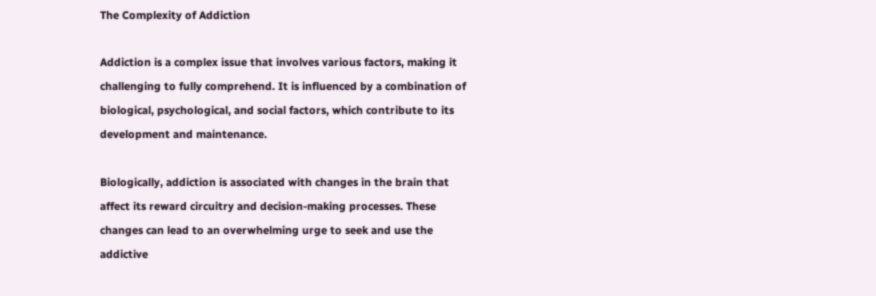The Complexity of Addiction

Addiction is a complex issue that involves various factors, making it challenging to fully comprehend. It is influenced by a combination of biological, psychological, and social factors, which contribute to its development and maintenance.

Biologically, addiction is associated with changes in the brain that affect its reward circuitry and decision-making processes. These changes can lead to an overwhelming urge to seek and use the addictive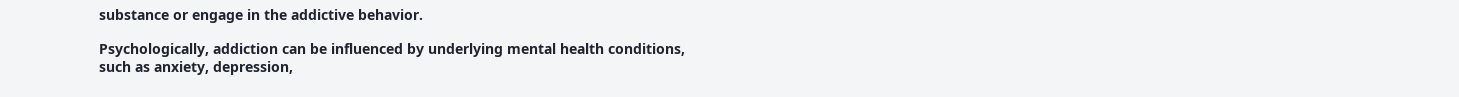substance or engage in the addictive behavior.

Psychologically, addiction can be influenced by underlying mental health conditions, such as anxiety, depression,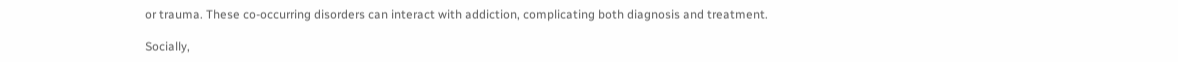or trauma. These co-occurring disorders can interact with addiction, complicating both diagnosis and treatment.

Socially,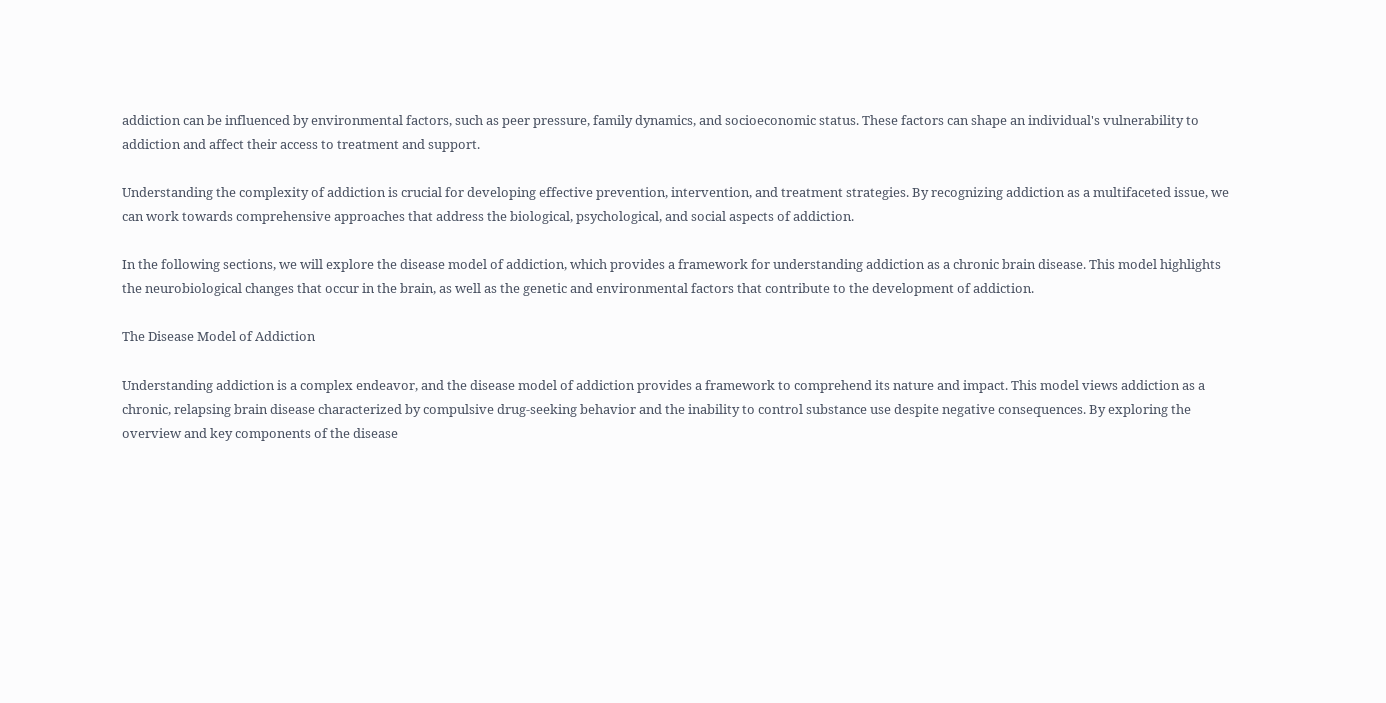addiction can be influenced by environmental factors, such as peer pressure, family dynamics, and socioeconomic status. These factors can shape an individual's vulnerability to addiction and affect their access to treatment and support.

Understanding the complexity of addiction is crucial for developing effective prevention, intervention, and treatment strategies. By recognizing addiction as a multifaceted issue, we can work towards comprehensive approaches that address the biological, psychological, and social aspects of addiction.

In the following sections, we will explore the disease model of addiction, which provides a framework for understanding addiction as a chronic brain disease. This model highlights the neurobiological changes that occur in the brain, as well as the genetic and environmental factors that contribute to the development of addiction.

The Disease Model of Addiction

Understanding addiction is a complex endeavor, and the disease model of addiction provides a framework to comprehend its nature and impact. This model views addiction as a chronic, relapsing brain disease characterized by compulsive drug-seeking behavior and the inability to control substance use despite negative consequences. By exploring the overview and key components of the disease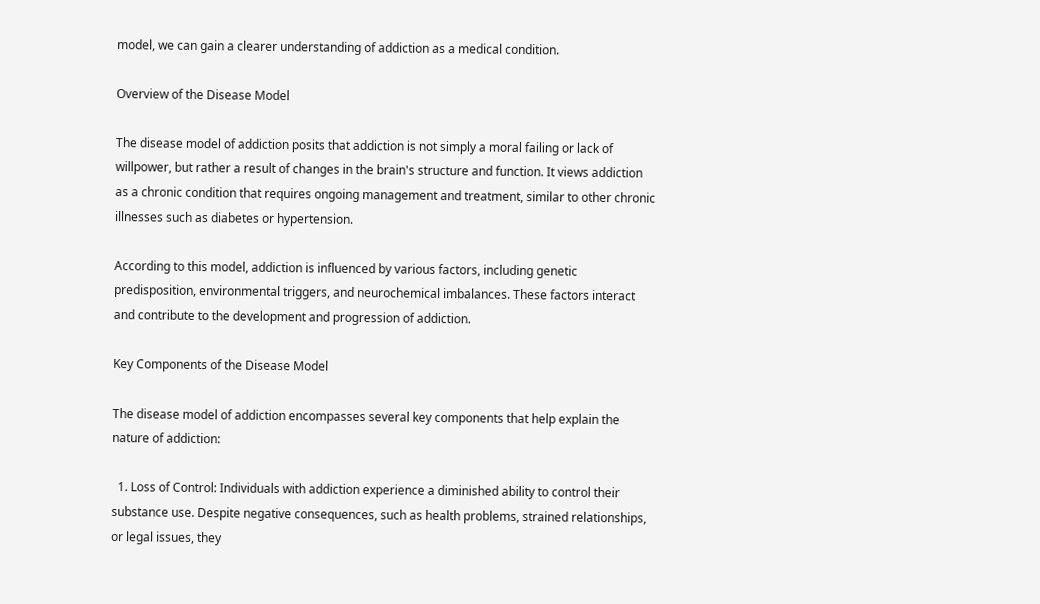model, we can gain a clearer understanding of addiction as a medical condition.

Overview of the Disease Model

The disease model of addiction posits that addiction is not simply a moral failing or lack of willpower, but rather a result of changes in the brain's structure and function. It views addiction as a chronic condition that requires ongoing management and treatment, similar to other chronic illnesses such as diabetes or hypertension.

According to this model, addiction is influenced by various factors, including genetic predisposition, environmental triggers, and neurochemical imbalances. These factors interact and contribute to the development and progression of addiction.

Key Components of the Disease Model

The disease model of addiction encompasses several key components that help explain the nature of addiction:

  1. Loss of Control: Individuals with addiction experience a diminished ability to control their substance use. Despite negative consequences, such as health problems, strained relationships, or legal issues, they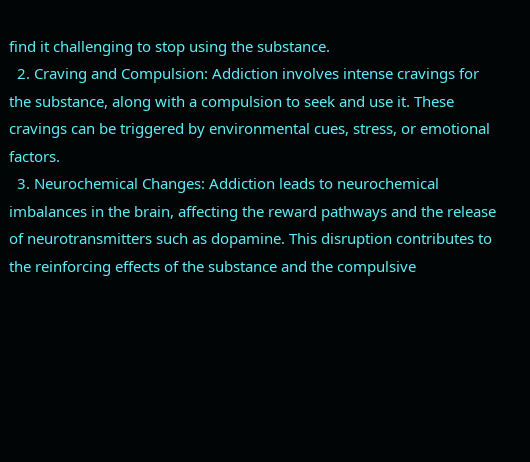find it challenging to stop using the substance.
  2. Craving and Compulsion: Addiction involves intense cravings for the substance, along with a compulsion to seek and use it. These cravings can be triggered by environmental cues, stress, or emotional factors.
  3. Neurochemical Changes: Addiction leads to neurochemical imbalances in the brain, affecting the reward pathways and the release of neurotransmitters such as dopamine. This disruption contributes to the reinforcing effects of the substance and the compulsive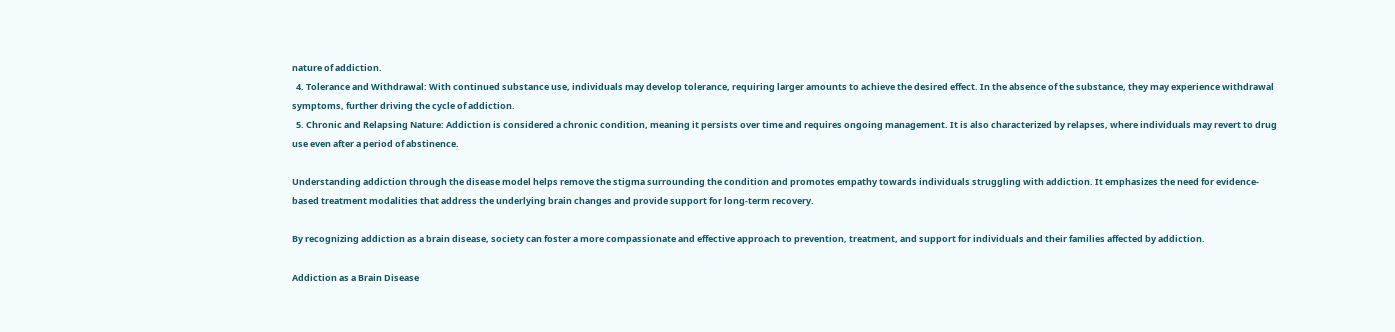nature of addiction.
  4. Tolerance and Withdrawal: With continued substance use, individuals may develop tolerance, requiring larger amounts to achieve the desired effect. In the absence of the substance, they may experience withdrawal symptoms, further driving the cycle of addiction.
  5. Chronic and Relapsing Nature: Addiction is considered a chronic condition, meaning it persists over time and requires ongoing management. It is also characterized by relapses, where individuals may revert to drug use even after a period of abstinence.

Understanding addiction through the disease model helps remove the stigma surrounding the condition and promotes empathy towards individuals struggling with addiction. It emphasizes the need for evidence-based treatment modalities that address the underlying brain changes and provide support for long-term recovery.

By recognizing addiction as a brain disease, society can foster a more compassionate and effective approach to prevention, treatment, and support for individuals and their families affected by addiction.

Addiction as a Brain Disease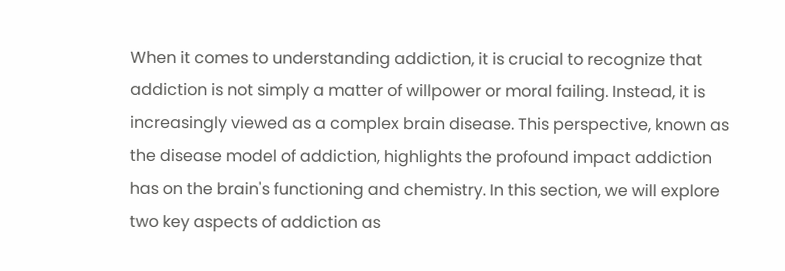When it comes to understanding addiction, it is crucial to recognize that addiction is not simply a matter of willpower or moral failing. Instead, it is increasingly viewed as a complex brain disease. This perspective, known as the disease model of addiction, highlights the profound impact addiction has on the brain's functioning and chemistry. In this section, we will explore two key aspects of addiction as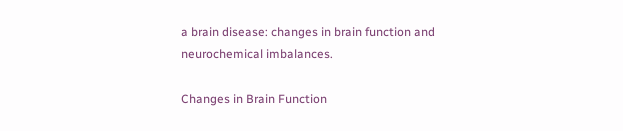a brain disease: changes in brain function and neurochemical imbalances.

Changes in Brain Function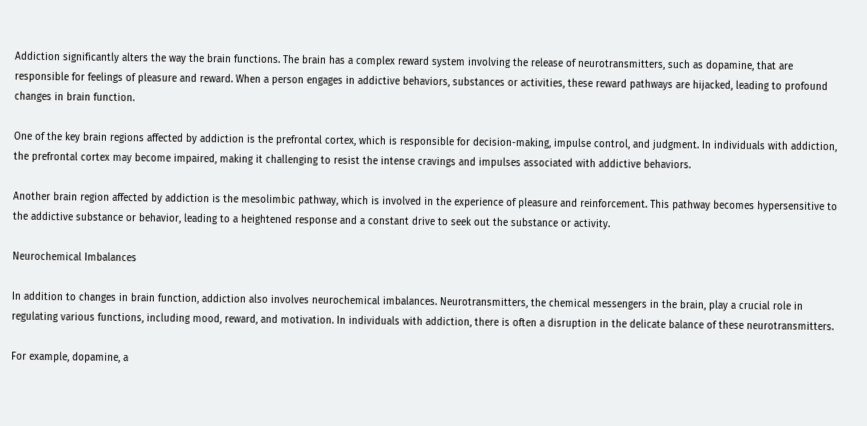Addiction significantly alters the way the brain functions. The brain has a complex reward system involving the release of neurotransmitters, such as dopamine, that are responsible for feelings of pleasure and reward. When a person engages in addictive behaviors, substances or activities, these reward pathways are hijacked, leading to profound changes in brain function.

One of the key brain regions affected by addiction is the prefrontal cortex, which is responsible for decision-making, impulse control, and judgment. In individuals with addiction, the prefrontal cortex may become impaired, making it challenging to resist the intense cravings and impulses associated with addictive behaviors.

Another brain region affected by addiction is the mesolimbic pathway, which is involved in the experience of pleasure and reinforcement. This pathway becomes hypersensitive to the addictive substance or behavior, leading to a heightened response and a constant drive to seek out the substance or activity.

Neurochemical Imbalances

In addition to changes in brain function, addiction also involves neurochemical imbalances. Neurotransmitters, the chemical messengers in the brain, play a crucial role in regulating various functions, including mood, reward, and motivation. In individuals with addiction, there is often a disruption in the delicate balance of these neurotransmitters.

For example, dopamine, a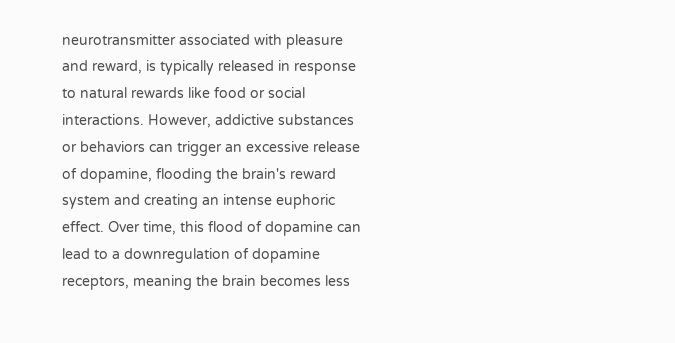neurotransmitter associated with pleasure and reward, is typically released in response to natural rewards like food or social interactions. However, addictive substances or behaviors can trigger an excessive release of dopamine, flooding the brain's reward system and creating an intense euphoric effect. Over time, this flood of dopamine can lead to a downregulation of dopamine receptors, meaning the brain becomes less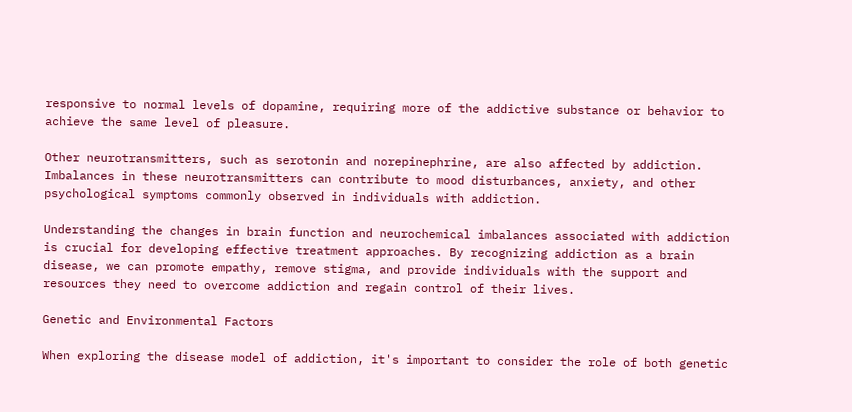responsive to normal levels of dopamine, requiring more of the addictive substance or behavior to achieve the same level of pleasure.

Other neurotransmitters, such as serotonin and norepinephrine, are also affected by addiction. Imbalances in these neurotransmitters can contribute to mood disturbances, anxiety, and other psychological symptoms commonly observed in individuals with addiction.

Understanding the changes in brain function and neurochemical imbalances associated with addiction is crucial for developing effective treatment approaches. By recognizing addiction as a brain disease, we can promote empathy, remove stigma, and provide individuals with the support and resources they need to overcome addiction and regain control of their lives.

Genetic and Environmental Factors

When exploring the disease model of addiction, it's important to consider the role of both genetic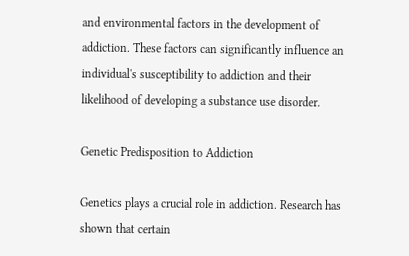and environmental factors in the development of addiction. These factors can significantly influence an individual's susceptibility to addiction and their likelihood of developing a substance use disorder.

Genetic Predisposition to Addiction

Genetics plays a crucial role in addiction. Research has shown that certain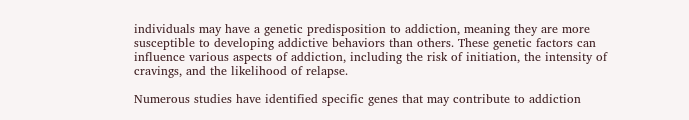individuals may have a genetic predisposition to addiction, meaning they are more susceptible to developing addictive behaviors than others. These genetic factors can influence various aspects of addiction, including the risk of initiation, the intensity of cravings, and the likelihood of relapse.

Numerous studies have identified specific genes that may contribute to addiction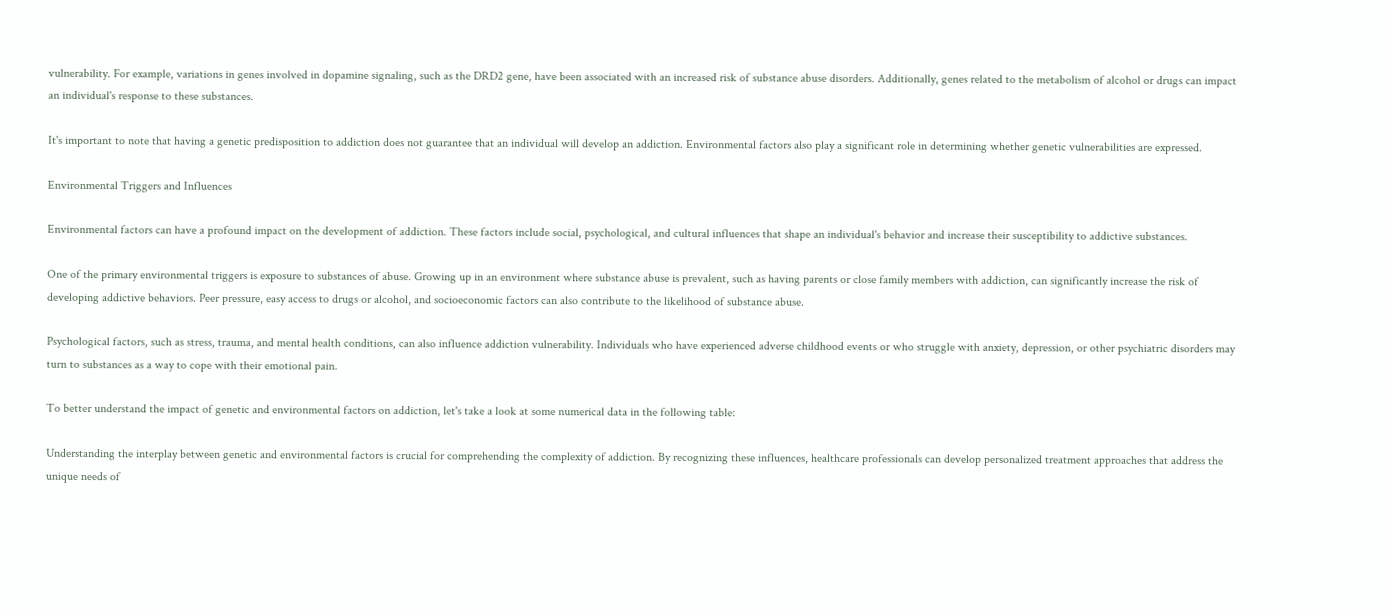vulnerability. For example, variations in genes involved in dopamine signaling, such as the DRD2 gene, have been associated with an increased risk of substance abuse disorders. Additionally, genes related to the metabolism of alcohol or drugs can impact an individual's response to these substances.

It's important to note that having a genetic predisposition to addiction does not guarantee that an individual will develop an addiction. Environmental factors also play a significant role in determining whether genetic vulnerabilities are expressed.

Environmental Triggers and Influences

Environmental factors can have a profound impact on the development of addiction. These factors include social, psychological, and cultural influences that shape an individual's behavior and increase their susceptibility to addictive substances.

One of the primary environmental triggers is exposure to substances of abuse. Growing up in an environment where substance abuse is prevalent, such as having parents or close family members with addiction, can significantly increase the risk of developing addictive behaviors. Peer pressure, easy access to drugs or alcohol, and socioeconomic factors can also contribute to the likelihood of substance abuse.

Psychological factors, such as stress, trauma, and mental health conditions, can also influence addiction vulnerability. Individuals who have experienced adverse childhood events or who struggle with anxiety, depression, or other psychiatric disorders may turn to substances as a way to cope with their emotional pain.

To better understand the impact of genetic and environmental factors on addiction, let's take a look at some numerical data in the following table:

Understanding the interplay between genetic and environmental factors is crucial for comprehending the complexity of addiction. By recognizing these influences, healthcare professionals can develop personalized treatment approaches that address the unique needs of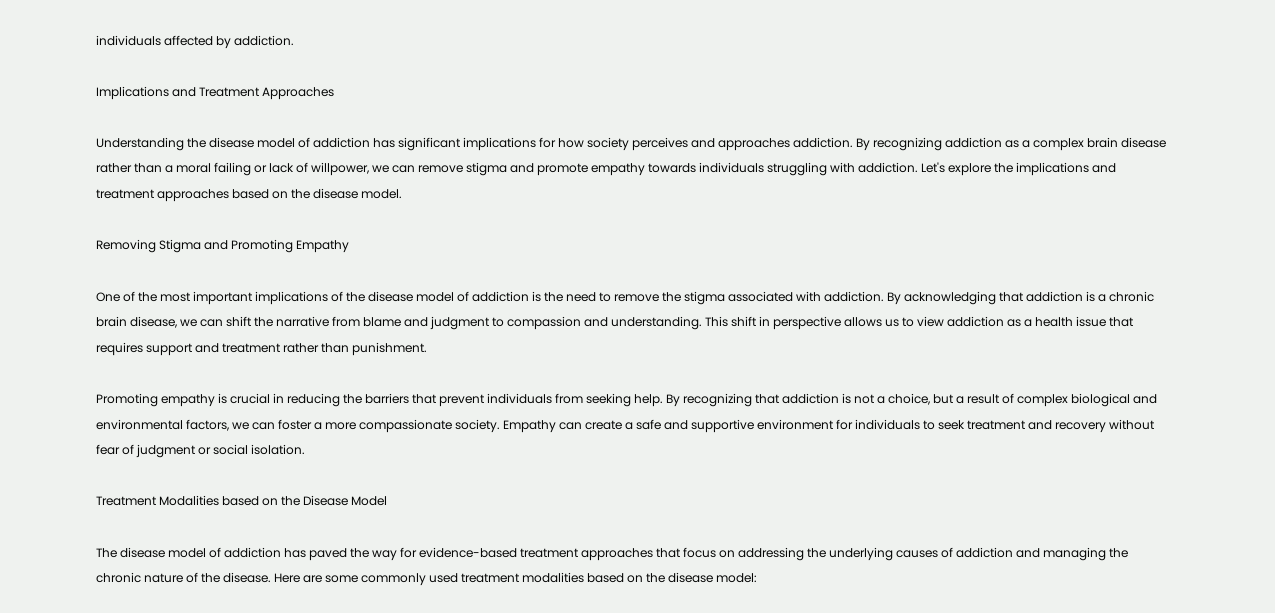individuals affected by addiction.

Implications and Treatment Approaches

Understanding the disease model of addiction has significant implications for how society perceives and approaches addiction. By recognizing addiction as a complex brain disease rather than a moral failing or lack of willpower, we can remove stigma and promote empathy towards individuals struggling with addiction. Let's explore the implications and treatment approaches based on the disease model.

Removing Stigma and Promoting Empathy

One of the most important implications of the disease model of addiction is the need to remove the stigma associated with addiction. By acknowledging that addiction is a chronic brain disease, we can shift the narrative from blame and judgment to compassion and understanding. This shift in perspective allows us to view addiction as a health issue that requires support and treatment rather than punishment.

Promoting empathy is crucial in reducing the barriers that prevent individuals from seeking help. By recognizing that addiction is not a choice, but a result of complex biological and environmental factors, we can foster a more compassionate society. Empathy can create a safe and supportive environment for individuals to seek treatment and recovery without fear of judgment or social isolation.

Treatment Modalities based on the Disease Model

The disease model of addiction has paved the way for evidence-based treatment approaches that focus on addressing the underlying causes of addiction and managing the chronic nature of the disease. Here are some commonly used treatment modalities based on the disease model: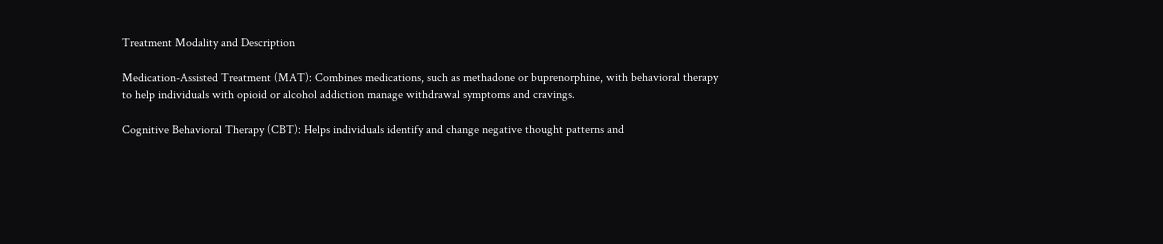Treatment Modality and Description

Medication-Assisted Treatment (MAT): Combines medications, such as methadone or buprenorphine, with behavioral therapy to help individuals with opioid or alcohol addiction manage withdrawal symptoms and cravings.

Cognitive Behavioral Therapy (CBT): Helps individuals identify and change negative thought patterns and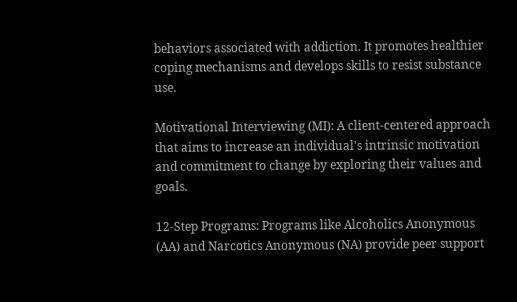behaviors associated with addiction. It promotes healthier coping mechanisms and develops skills to resist substance use.

Motivational Interviewing (MI): A client-centered approach that aims to increase an individual's intrinsic motivation and commitment to change by exploring their values and goals.

12-Step Programs: Programs like Alcoholics Anonymous (AA) and Narcotics Anonymous (NA) provide peer support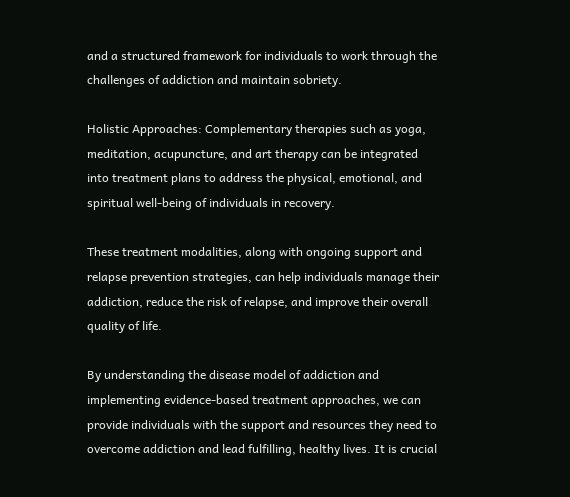and a structured framework for individuals to work through the challenges of addiction and maintain sobriety.

Holistic Approaches: Complementary therapies such as yoga, meditation, acupuncture, and art therapy can be integrated into treatment plans to address the physical, emotional, and spiritual well-being of individuals in recovery.

These treatment modalities, along with ongoing support and relapse prevention strategies, can help individuals manage their addiction, reduce the risk of relapse, and improve their overall quality of life.

By understanding the disease model of addiction and implementing evidence-based treatment approaches, we can provide individuals with the support and resources they need to overcome addiction and lead fulfilling, healthy lives. It is crucial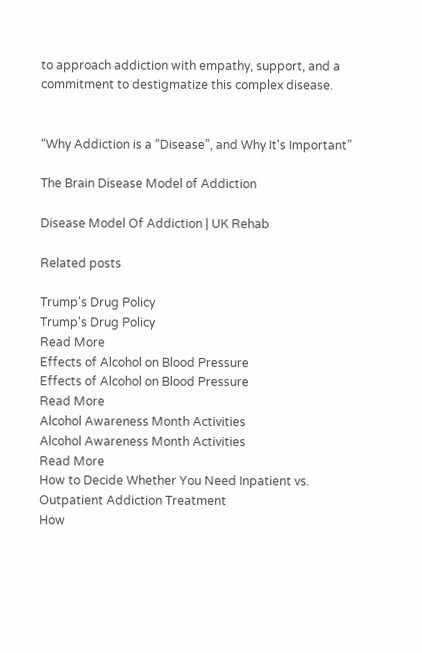to approach addiction with empathy, support, and a commitment to destigmatize this complex disease.


“Why Addiction is a “Disease”, and Why It's Important”

The Brain Disease Model of Addiction

Disease Model Of Addiction | UK Rehab

Related posts

Trump's Drug Policy
Trump's Drug Policy
Read More
Effects of Alcohol on Blood Pressure
Effects of Alcohol on Blood Pressure
Read More
Alcohol Awareness Month Activities
Alcohol Awareness Month Activities
Read More
How to Decide Whether You Need Inpatient vs. Outpatient Addiction Treatment
How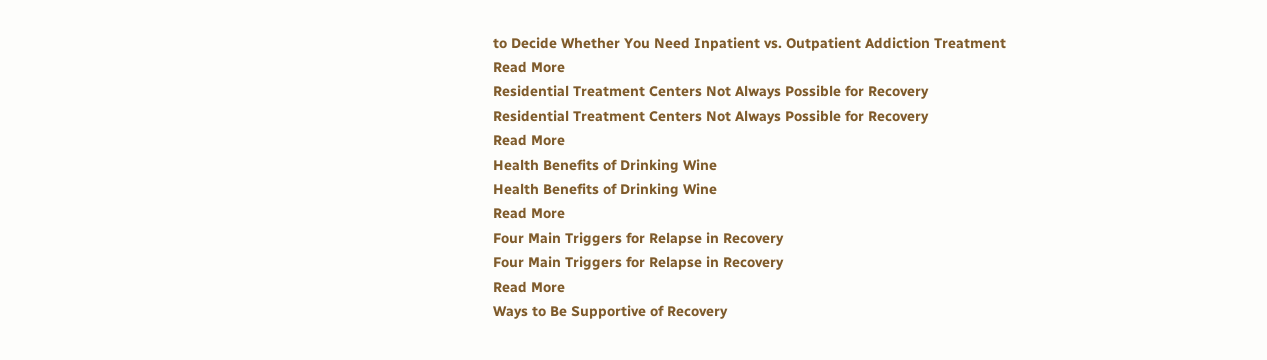to Decide Whether You Need Inpatient vs. Outpatient Addiction Treatment
Read More
Residential Treatment Centers Not Always Possible for Recovery
Residential Treatment Centers Not Always Possible for Recovery
Read More
Health Benefits of Drinking Wine
Health Benefits of Drinking Wine
Read More
Four Main Triggers for Relapse in Recovery
Four Main Triggers for Relapse in Recovery
Read More
Ways to Be Supportive of Recovery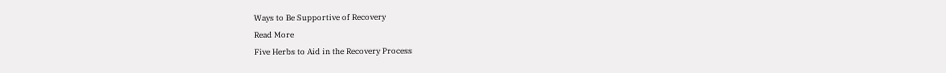Ways to Be Supportive of Recovery
Read More
Five Herbs to Aid in the Recovery Process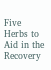Five Herbs to Aid in the Recovery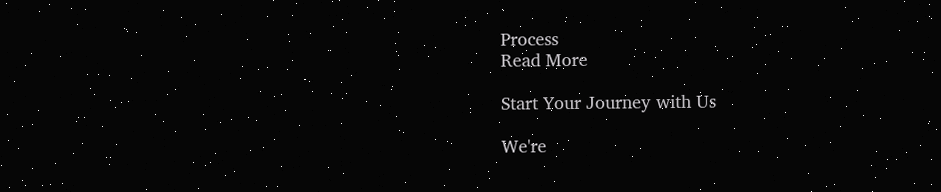Process
Read More

Start Your Journey with Us

We're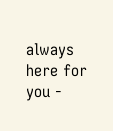always here for you -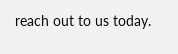reach out to us today.